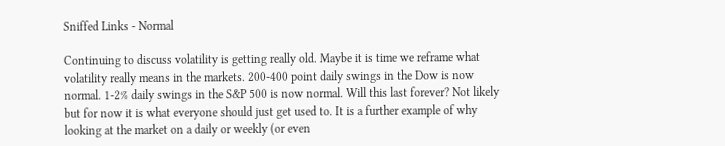Sniffed Links - Normal

Continuing to discuss volatility is getting really old. Maybe it is time we reframe what volatility really means in the markets. 200-400 point daily swings in the Dow is now normal. 1-2% daily swings in the S&P 500 is now normal. Will this last forever? Not likely but for now it is what everyone should just get used to. It is a further example of why looking at the market on a daily or weekly (or even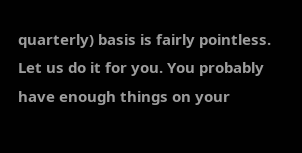quarterly) basis is fairly pointless. Let us do it for you. You probably have enough things on your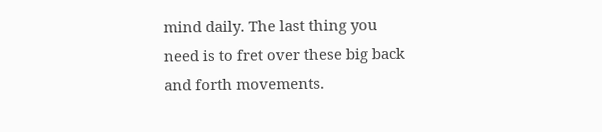mind daily. The last thing you need is to fret over these big back and forth movements.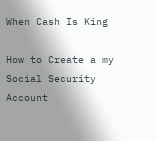When Cash Is King

How to Create a my Social Security Account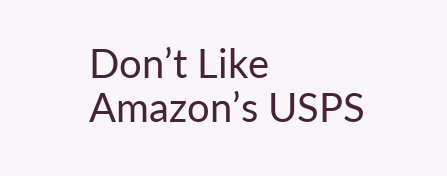Don’t Like Amazon’s USPS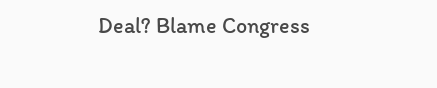Deal? Blame Congress